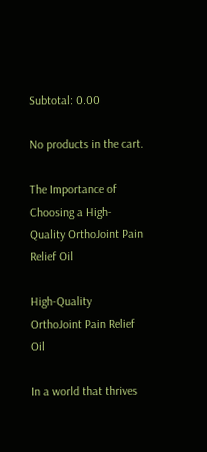Subtotal: 0.00

No products in the cart.

The Importance of Choosing a High-Quality OrthoJoint Pain Relief Oil

High-Quality OrthoJoint Pain Relief Oil

In a world that thrives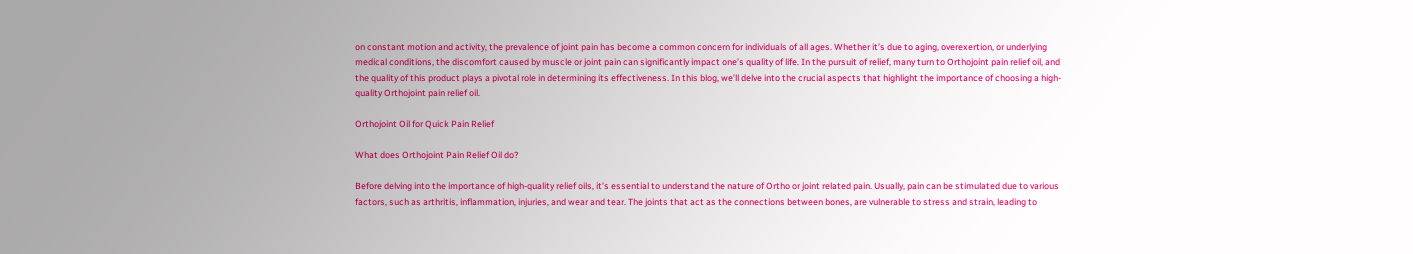on constant motion and activity, the prevalence of joint pain has become a common concern for individuals of all ages. Whether it’s due to aging, overexertion, or underlying medical conditions, the discomfort caused by muscle or joint pain can significantly impact one’s quality of life. In the pursuit of relief, many turn to Orthojoint pain relief oil, and the quality of this product plays a pivotal role in determining its effectiveness. In this blog, we’ll delve into the crucial aspects that highlight the importance of choosing a high-quality Orthojoint pain relief oil.

Orthojoint Oil for Quick Pain Relief

What does Orthojoint Pain Relief Oil do?

Before delving into the importance of high-quality relief oils, it’s essential to understand the nature of Ortho or joint related pain. Usually, pain can be stimulated due to various factors, such as arthritis, inflammation, injuries, and wear and tear. The joints that act as the connections between bones, are vulnerable to stress and strain, leading to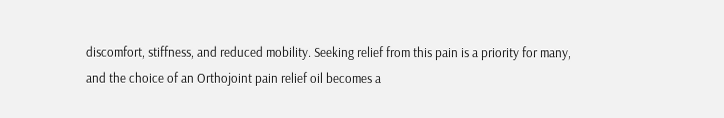discomfort, stiffness, and reduced mobility. Seeking relief from this pain is a priority for many, and the choice of an Orthojoint pain relief oil becomes a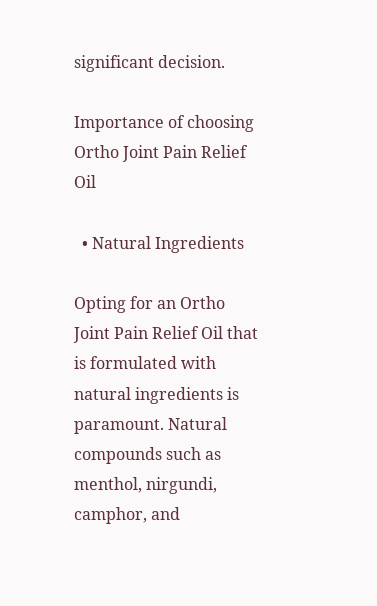significant decision.

Importance of choosing Ortho Joint Pain Relief Oil

  • Natural Ingredients

Opting for an Ortho Joint Pain Relief Oil that is formulated with natural ingredients is paramount. Natural compounds such as menthol, nirgundi, camphor, and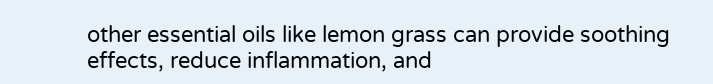other essential oils like lemon grass can provide soothing effects, reduce inflammation, and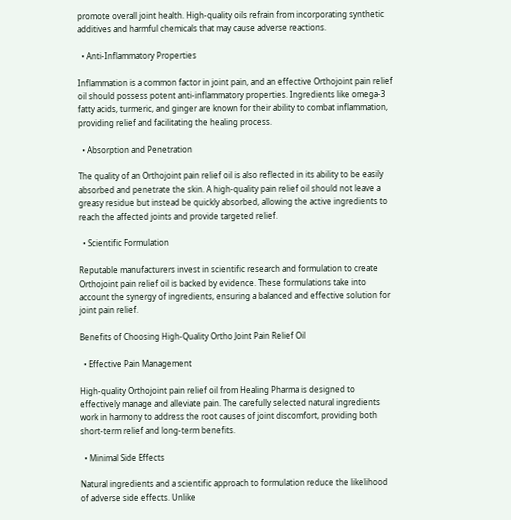promote overall joint health. High-quality oils refrain from incorporating synthetic additives and harmful chemicals that may cause adverse reactions.

  • Anti-Inflammatory Properties

Inflammation is a common factor in joint pain, and an effective Orthojoint pain relief oil should possess potent anti-inflammatory properties. Ingredients like omega-3 fatty acids, turmeric, and ginger are known for their ability to combat inflammation, providing relief and facilitating the healing process.

  • Absorption and Penetration

The quality of an Orthojoint pain relief oil is also reflected in its ability to be easily absorbed and penetrate the skin. A high-quality pain relief oil should not leave a greasy residue but instead be quickly absorbed, allowing the active ingredients to reach the affected joints and provide targeted relief.

  • Scientific Formulation

Reputable manufacturers invest in scientific research and formulation to create Orthojoint pain relief oil is backed by evidence. These formulations take into account the synergy of ingredients, ensuring a balanced and effective solution for joint pain relief.

Benefits of Choosing High-Quality Ortho Joint Pain Relief Oil

  • Effective Pain Management

High-quality Orthojoint pain relief oil from Healing Pharma is designed to effectively manage and alleviate pain. The carefully selected natural ingredients work in harmony to address the root causes of joint discomfort, providing both short-term relief and long-term benefits.

  • Minimal Side Effects

Natural ingredients and a scientific approach to formulation reduce the likelihood of adverse side effects. Unlike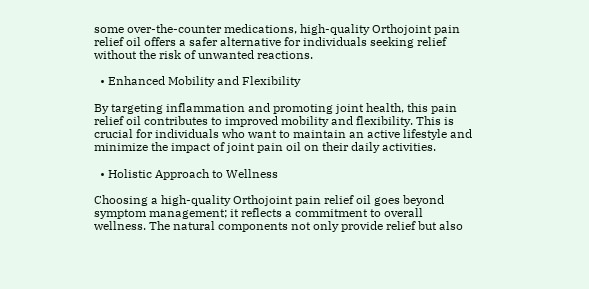some over-the-counter medications, high-quality Orthojoint pain relief oil offers a safer alternative for individuals seeking relief without the risk of unwanted reactions.

  • Enhanced Mobility and Flexibility

By targeting inflammation and promoting joint health, this pain relief oil contributes to improved mobility and flexibility. This is crucial for individuals who want to maintain an active lifestyle and minimize the impact of joint pain oil on their daily activities.

  • Holistic Approach to Wellness

Choosing a high-quality Orthojoint pain relief oil goes beyond symptom management; it reflects a commitment to overall wellness. The natural components not only provide relief but also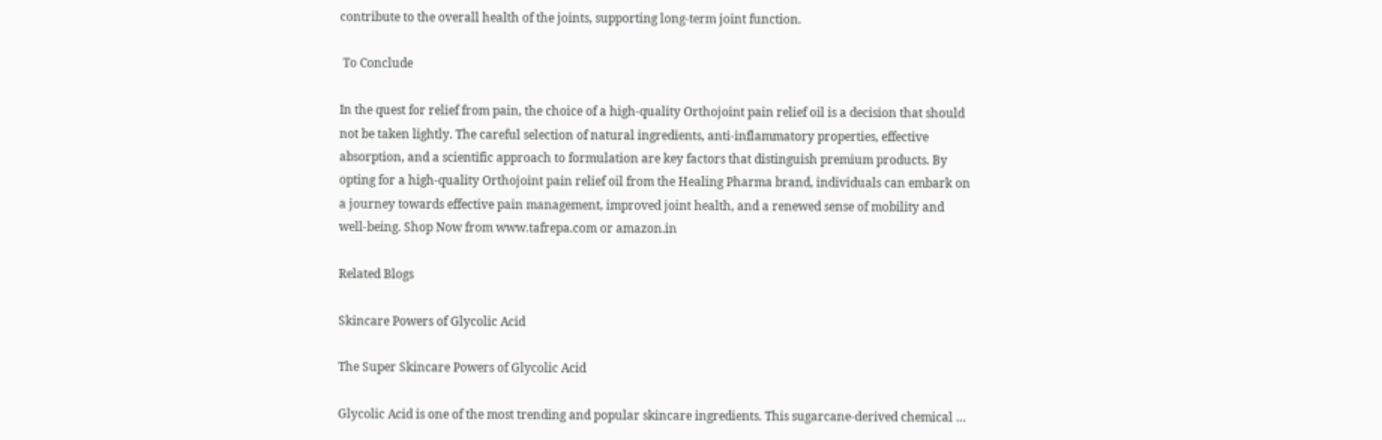contribute to the overall health of the joints, supporting long-term joint function.

 To Conclude

In the quest for relief from pain, the choice of a high-quality Orthojoint pain relief oil is a decision that should not be taken lightly. The careful selection of natural ingredients, anti-inflammatory properties, effective absorption, and a scientific approach to formulation are key factors that distinguish premium products. By opting for a high-quality Orthojoint pain relief oil from the Healing Pharma brand, individuals can embark on a journey towards effective pain management, improved joint health, and a renewed sense of mobility and well-being. Shop Now from www.tafrepa.com or amazon.in

Related Blogs

Skincare Powers of Glycolic Acid

The Super Skincare Powers of Glycolic Acid

Glycolic Acid is one of the most trending and popular skincare ingredients. This sugarcane-derived chemical …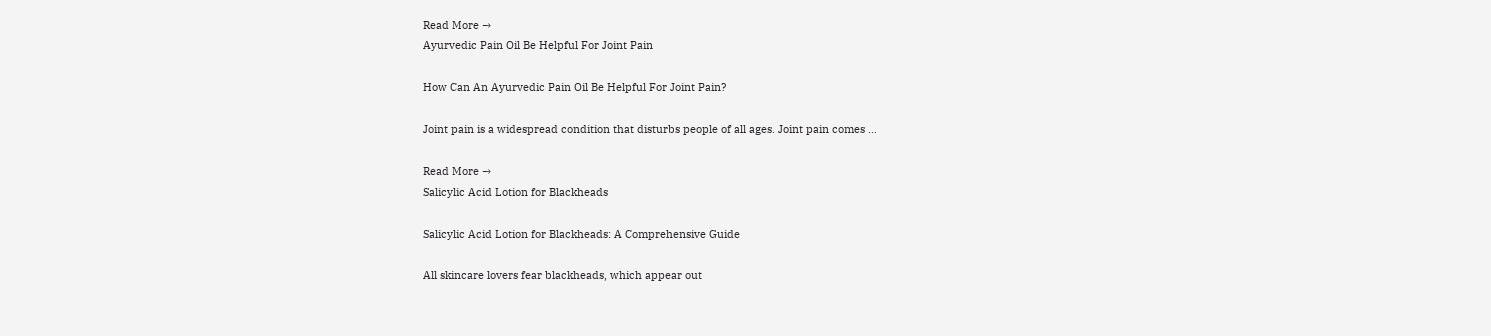Read More →
Ayurvedic Pain Oil Be Helpful For Joint Pain

How Can An Ayurvedic Pain Oil Be Helpful For Joint Pain?

Joint pain is a widespread condition that disturbs people of all ages. Joint pain comes …

Read More →
Salicylic Acid Lotion for Blackheads

Salicylic Acid Lotion for Blackheads: A Comprehensive Guide

All skincare lovers fear blackheads, which appear out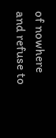of nowhere and refuse to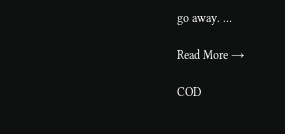go away. …

Read More →

COD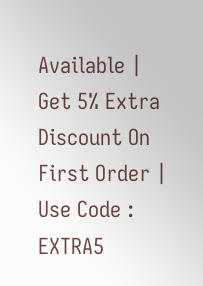Available | Get 5% Extra Discount On First Order | Use Code : EXTRA5